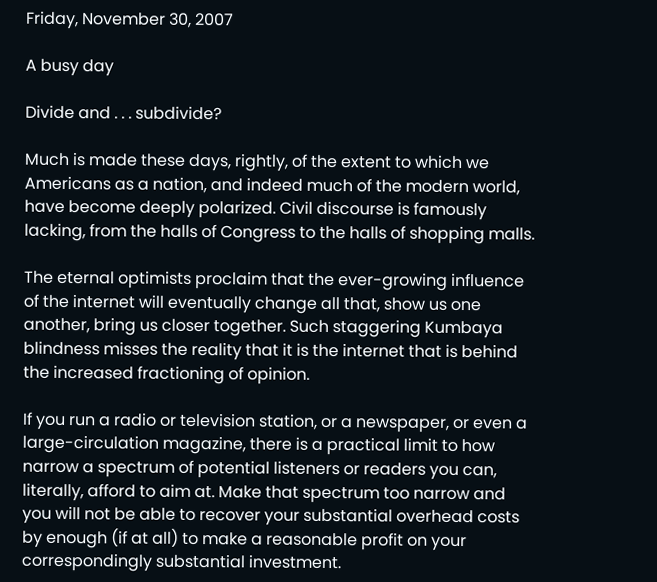Friday, November 30, 2007

A busy day

Divide and . . . subdivide?

Much is made these days, rightly, of the extent to which we Americans as a nation, and indeed much of the modern world, have become deeply polarized. Civil discourse is famously lacking, from the halls of Congress to the halls of shopping malls.

The eternal optimists proclaim that the ever-growing influence of the internet will eventually change all that, show us one another, bring us closer together. Such staggering Kumbaya blindness misses the reality that it is the internet that is behind the increased fractioning of opinion.

If you run a radio or television station, or a newspaper, or even a large-circulation magazine, there is a practical limit to how narrow a spectrum of potential listeners or readers you can, literally, afford to aim at. Make that spectrum too narrow and you will not be able to recover your substantial overhead costs by enough (if at all) to make a reasonable profit on your correspondingly substantial investment.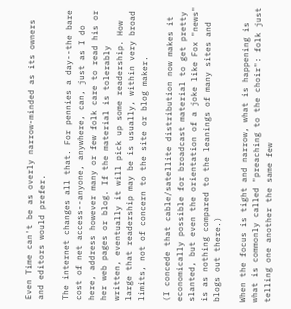Even Time can't be as overly narrow-minded as its owners and editors would prefer.

The internet changes all that. For pennies a day--the bare cost of net access--anyone, anywhere, can, just as I do here, address however many or few folk care to read his or her web pages or blog. If the material is tolerably written, eventually it will pick up some readership. How large that readership may be is usually, within very broad limits, not of concern to the site or blog maker.

(I concede that cable/satellite distribution now makes it economically possible for broadcast material to get pretty slanted, but even the orientation of a joke like Fox "news" is as nothing compared to the leanings of many sites and blogs out there.)

When the focus is tight and narrow, what is happening is what is commonly called "preaching to the choir": folk just telling one another the same few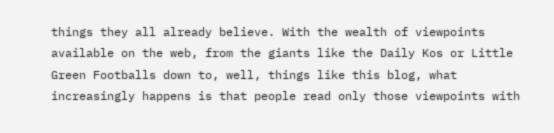things they all already believe. With the wealth of viewpoints available on the web, from the giants like the Daily Kos or Little Green Footballs down to, well, things like this blog, what increasingly happens is that people read only those viewpoints with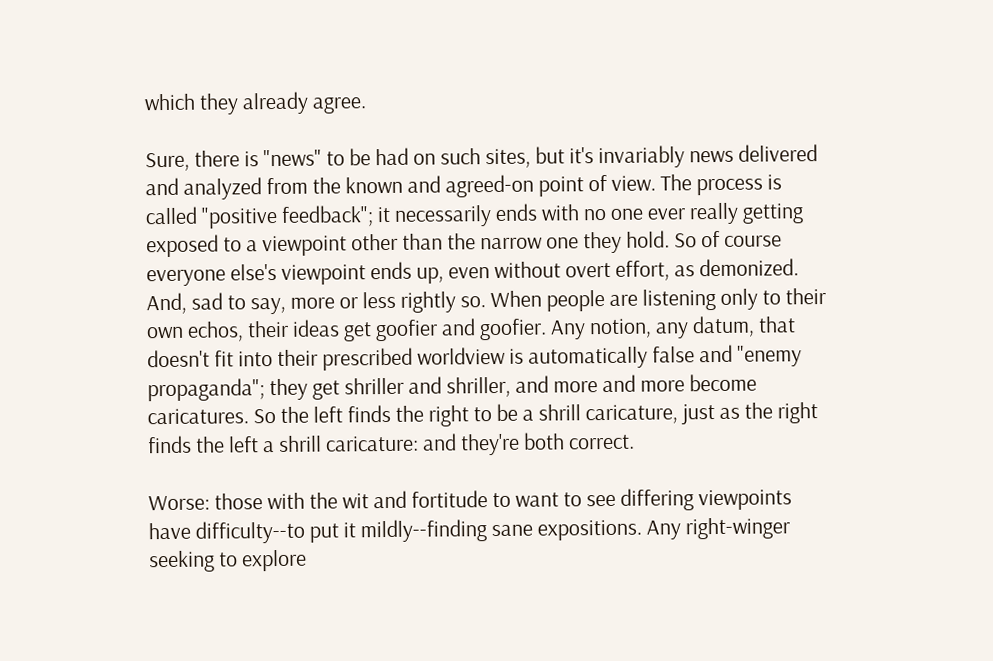which they already agree.

Sure, there is "news" to be had on such sites, but it's invariably news delivered and analyzed from the known and agreed-on point of view. The process is called "positive feedback"; it necessarily ends with no one ever really getting exposed to a viewpoint other than the narrow one they hold. So of course everyone else's viewpoint ends up, even without overt effort, as demonized. And, sad to say, more or less rightly so. When people are listening only to their own echos, their ideas get goofier and goofier. Any notion, any datum, that doesn't fit into their prescribed worldview is automatically false and "enemy propaganda"; they get shriller and shriller, and more and more become caricatures. So the left finds the right to be a shrill caricature, just as the right finds the left a shrill caricature: and they're both correct.

Worse: those with the wit and fortitude to want to see differing viewpoints have difficulty--to put it mildly--finding sane expositions. Any right-winger seeking to explore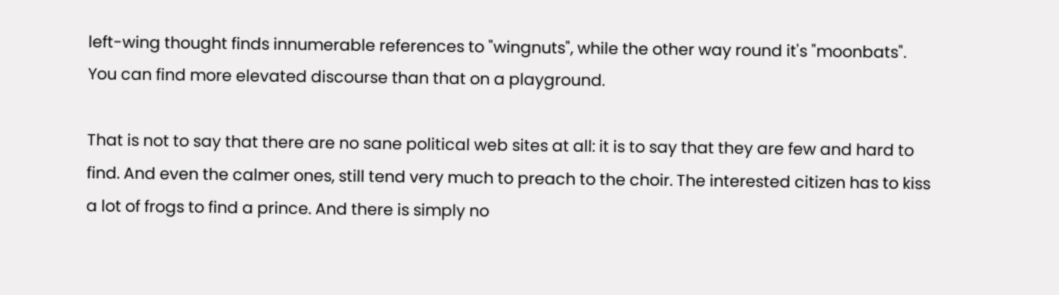left-wing thought finds innumerable references to "wingnuts", while the other way round it's "moonbats". You can find more elevated discourse than that on a playground.

That is not to say that there are no sane political web sites at all: it is to say that they are few and hard to find. And even the calmer ones, still tend very much to preach to the choir. The interested citizen has to kiss a lot of frogs to find a prince. And there is simply no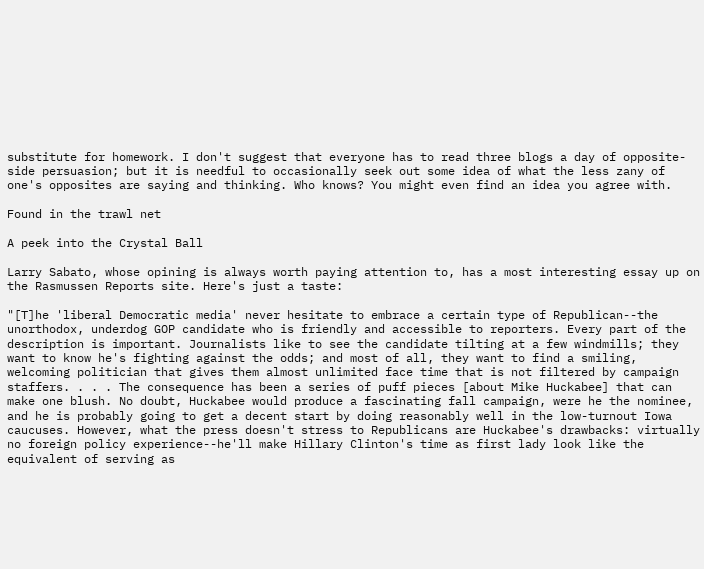substitute for homework. I don't suggest that everyone has to read three blogs a day of opposite-side persuasion; but it is needful to occasionally seek out some idea of what the less zany of one's opposites are saying and thinking. Who knows? You might even find an idea you agree with.

Found in the trawl net

A peek into the Crystal Ball

Larry Sabato, whose opining is always worth paying attention to, has a most interesting essay up on the Rasmussen Reports site. Here's just a taste:

"[T]he 'liberal Democratic media' never hesitate to embrace a certain type of Republican--the unorthodox, underdog GOP candidate who is friendly and accessible to reporters. Every part of the description is important. Journalists like to see the candidate tilting at a few windmills; they want to know he's fighting against the odds; and most of all, they want to find a smiling, welcoming politician that gives them almost unlimited face time that is not filtered by campaign staffers. . . . The consequence has been a series of puff pieces [about Mike Huckabee] that can make one blush. No doubt, Huckabee would produce a fascinating fall campaign, were he the nominee, and he is probably going to get a decent start by doing reasonably well in the low-turnout Iowa caucuses. However, what the press doesn't stress to Republicans are Huckabee's drawbacks: virtually no foreign policy experience--he'll make Hillary Clinton's time as first lady look like the equivalent of serving as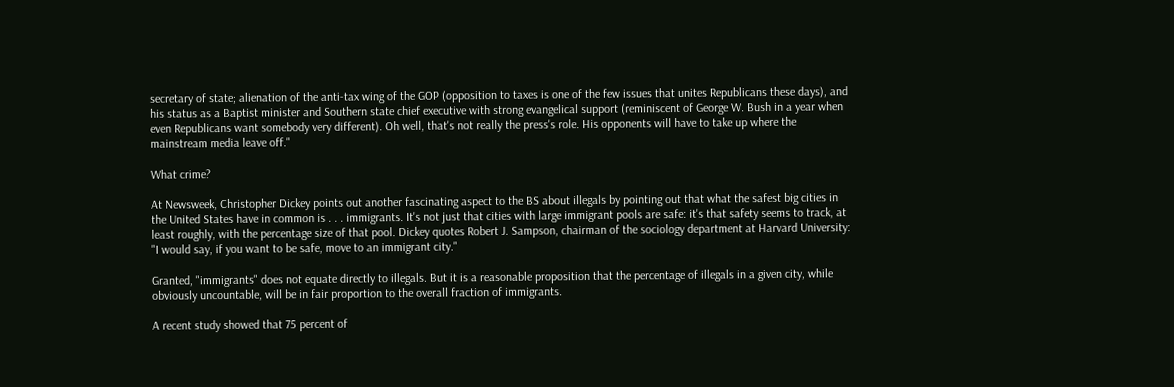secretary of state; alienation of the anti-tax wing of the GOP (opposition to taxes is one of the few issues that unites Republicans these days), and his status as a Baptist minister and Southern state chief executive with strong evangelical support (reminiscent of George W. Bush in a year when even Republicans want somebody very different). Oh well, that's not really the press's role. His opponents will have to take up where the mainstream media leave off."

What crime?

At Newsweek, Christopher Dickey points out another fascinating aspect to the BS about illegals by pointing out that what the safest big cities in the United States have in common is . . . immigrants. It's not just that cities with large immigrant pools are safe: it's that safety seems to track, at least roughly, with the percentage size of that pool. Dickey quotes Robert J. Sampson, chairman of the sociology department at Harvard University: "I would say, if you want to be safe, move to an immigrant city."

Granted, "immigrants" does not equate directly to illegals. But it is a reasonable proposition that the percentage of illegals in a given city, while obviously uncountable, will be in fair proportion to the overall fraction of immigrants.

A recent study showed that 75 percent of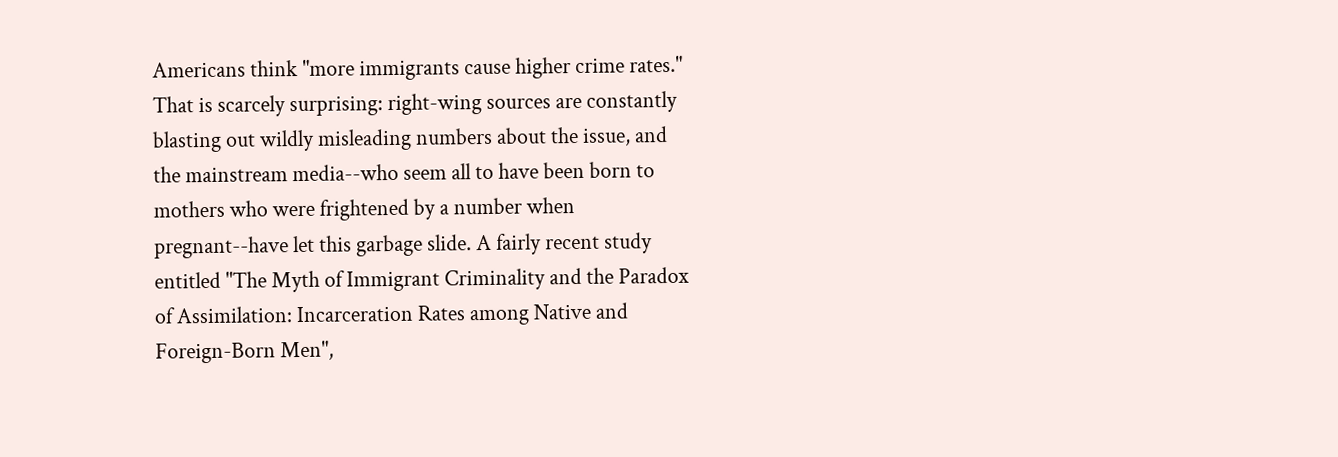Americans think "more immigrants cause higher crime rates." That is scarcely surprising: right-wing sources are constantly blasting out wildly misleading numbers about the issue, and the mainstream media--who seem all to have been born to mothers who were frightened by a number when pregnant--have let this garbage slide. A fairly recent study entitled "The Myth of Immigrant Criminality and the Paradox of Assimilation: Incarceration Rates among Native and Foreign-Born Men",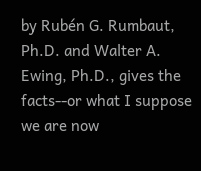by Rubén G. Rumbaut, Ph.D. and Walter A. Ewing, Ph.D., gives the facts--or what I suppose we are now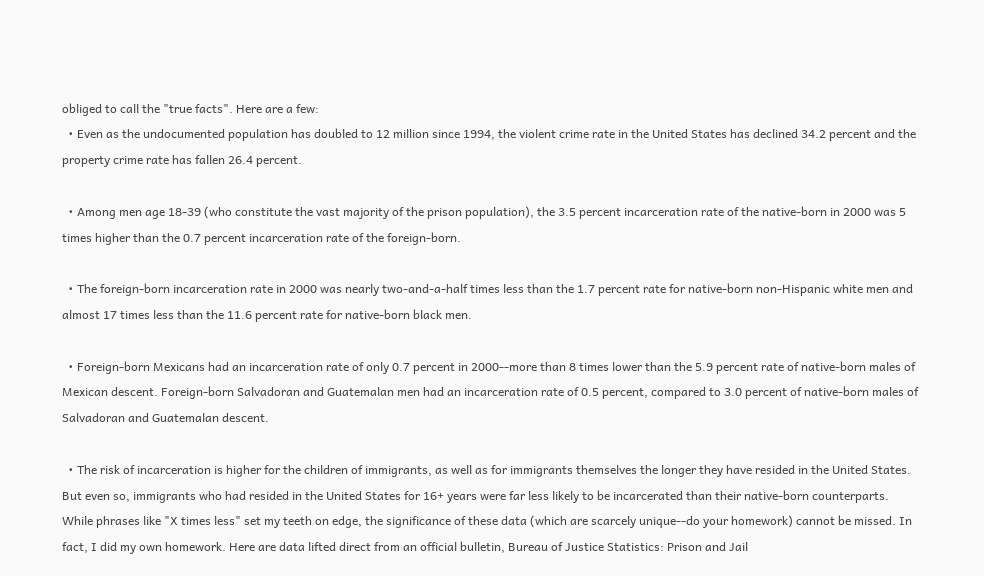obliged to call the "true facts". Here are a few:
  • Even as the undocumented population has doubled to 12 million since 1994, the violent crime rate in the United States has declined 34.2 percent and the property crime rate has fallen 26.4 percent.

  • Among men age 18-39 (who constitute the vast majority of the prison population), the 3.5 percent incarceration rate of the native-born in 2000 was 5 times higher than the 0.7 percent incarceration rate of the foreign-born.

  • The foreign-born incarceration rate in 2000 was nearly two-and-a-half times less than the 1.7 percent rate for native-born non-Hispanic white men and almost 17 times less than the 11.6 percent rate for native-born black men.

  • Foreign-born Mexicans had an incarceration rate of only 0.7 percent in 2000--more than 8 times lower than the 5.9 percent rate of native-born males of Mexican descent. Foreign-born Salvadoran and Guatemalan men had an incarceration rate of 0.5 percent, compared to 3.0 percent of native-born males of Salvadoran and Guatemalan descent.

  • The risk of incarceration is higher for the children of immigrants, as well as for immigrants themselves the longer they have resided in the United States. But even so, immigrants who had resided in the United States for 16+ years were far less likely to be incarcerated than their native-born counterparts.
While phrases like "X times less" set my teeth on edge, the significance of these data (which are scarcely unique--do your homework) cannot be missed. In fact, I did my own homework. Here are data lifted direct from an official bulletin, Bureau of Justice Statistics: Prison and Jail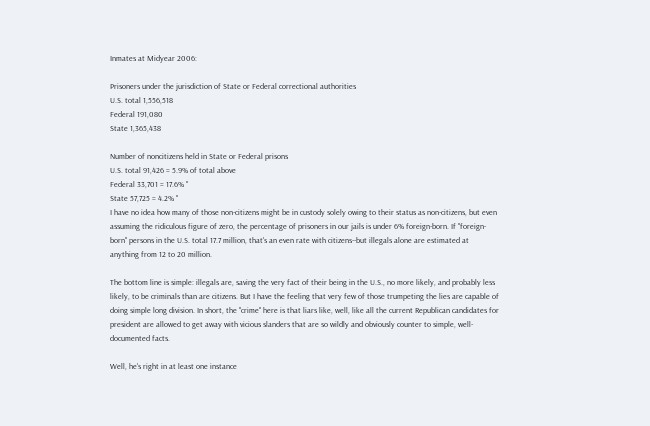Inmates at Midyear 2006:

Prisoners under the jurisdiction of State or Federal correctional authorities
U.S. total 1,556,518
Federal 191,080
State 1,365,438

Number of noncitizens held in State or Federal prisons
U.S. total 91,426 = 5.9% of total above
Federal 33,701 = 17.6% "
State 57,725 = 4.2% "
I have no idea how many of those non-citizens might be in custody solely owing to their status as non-citizens, but even assuming the ridiculous figure of zero, the percentage of prisoners in our jails is under 6% foreign-born. If "foreign-born" persons in the U.S. total 17.7 million, that's an even rate with citizens--but illegals alone are estimated at anything from 12 to 20 million.

The bottom line is simple: illegals are, saving the very fact of their being in the U.S., no more likely, and probably less likely, to be criminals than are citizens. But I have the feeling that very few of those trumpeting the lies are capable of doing simple long division. In short, the "crime" here is that liars like, well, like all the current Republican candidates for president are allowed to get away with vicious slanders that are so wildly and obviously counter to simple, well-documented facts.

Well, he's right in at least one instance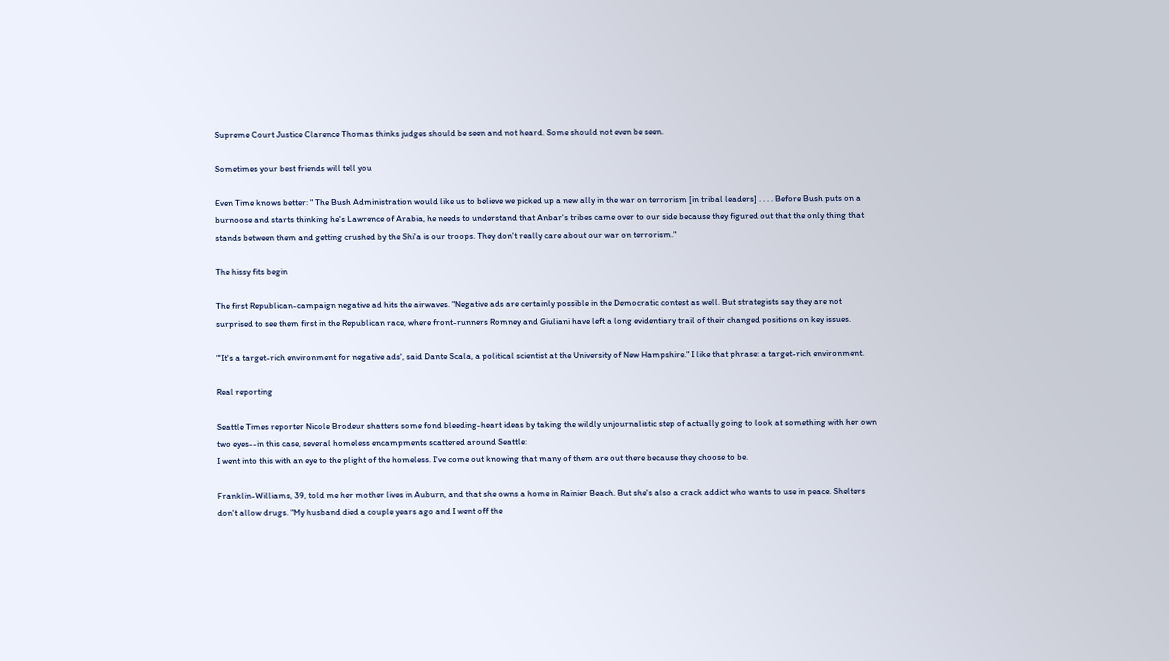Supreme Court Justice Clarence Thomas thinks judges should be seen and not heard. Some should not even be seen.

Sometimes your best friends will tell you

Even Time knows better: " The Bush Administration would like us to believe we picked up a new ally in the war on terrorism [in tribal leaders] . . . . Before Bush puts on a burnoose and starts thinking he's Lawrence of Arabia, he needs to understand that Anbar's tribes came over to our side because they figured out that the only thing that stands between them and getting crushed by the Shi'a is our troops. They don't really care about our war on terrorism."

The hissy fits begin

The first Republican-campaign negative ad hits the airwaves. "Negative ads are certainly possible in the Democratic contest as well. But strategists say they are not surprised to see them first in the Republican race, where front-runners Romney and Giuliani have left a long evidentiary trail of their changed positions on key issues.

"'It's a target-rich environment for negative ads', said Dante Scala, a political scientist at the University of New Hampshire." I like that phrase: a target-rich environment.

Real reporting

Seattle Times reporter Nicole Brodeur shatters some fond bleeding-heart ideas by taking the wildly unjournalistic step of actually going to look at something with her own two eyes--in this case, several homeless encampments scattered around Seattle:
I went into this with an eye to the plight of the homeless. I've come out knowing that many of them are out there because they choose to be.

Franklin-Williams, 39, told me her mother lives in Auburn, and that she owns a home in Rainier Beach. But she's also a crack addict who wants to use in peace. Shelters don't allow drugs. "My husband died a couple years ago and I went off the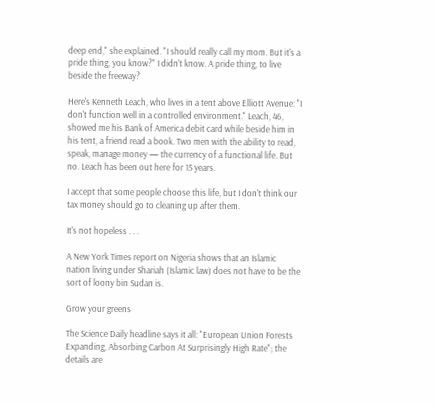deep end," she explained. "I should really call my mom. But it's a pride thing, you know?" I didn't know. A pride thing, to live beside the freeway?

Here's Kenneth Leach, who lives in a tent above Elliott Avenue: "I don't function well in a controlled environment." Leach, 46, showed me his Bank of America debit card while beside him in his tent, a friend read a book. Two men with the ability to read, speak, manage money — the currency of a functional life. But no. Leach has been out here for 15 years.

I accept that some people choose this life, but I don't think our tax money should go to cleaning up after them.

It's not hopeless . . .

A New York Times report on Nigeria shows that an Islamic nation living under Shariah (Islamic law) does not have to be the sort of loony bin Sudan is.

Grow your greens

The Science Daily headline says it all: "European Union Forests Expanding, Absorbing Carbon At Surprisingly High Rate"; the details are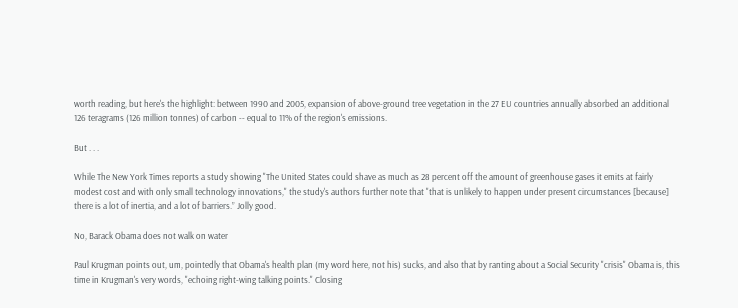worth reading, but here's the highlight: between 1990 and 2005, expansion of above-ground tree vegetation in the 27 EU countries annually absorbed an additional 126 teragrams (126 million tonnes) of carbon -- equal to 11% of the region's emissions.

But . . .

While The New York Times reports a study showing "The United States could shave as much as 28 percent off the amount of greenhouse gases it emits at fairly modest cost and with only small technology innovations," the study's authors further note that "that is unlikely to happen under present circumstances [because] there is a lot of inertia, and a lot of barriers.” Jolly good.

No, Barack Obama does not walk on water

Paul Krugman points out, um, pointedly that Obama's health plan (my word here, not his) sucks, and also that by ranting about a Social Security "crisis" Obama is, this time in Krugman's very words, "echoing right-wing talking points." Closing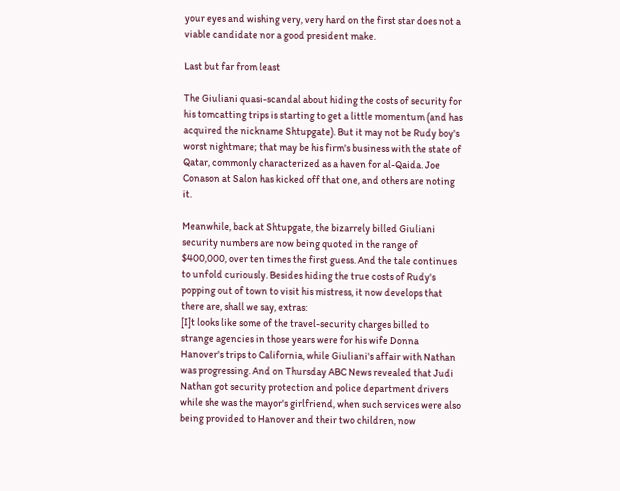your eyes and wishing very, very hard on the first star does not a viable candidate nor a good president make.

Last but far from least

The Giuliani quasi-scandal about hiding the costs of security for his tomcatting trips is starting to get a little momentum (and has acquired the nickname Shtupgate). But it may not be Rudy boy's worst nightmare; that may be his firm's business with the state of Qatar, commonly characterized as a haven for al-Qaida. Joe Conason at Salon has kicked off that one, and others are noting it.

Meanwhile, back at Shtupgate, the bizarrely billed Giuliani security numbers are now being quoted in the range of $400,000, over ten times the first guess. And the tale continues to unfold curiously. Besides hiding the true costs of Rudy's popping out of town to visit his mistress, it now develops that there are, shall we say, extras:
[I]t looks like some of the travel-security charges billed to strange agencies in those years were for his wife Donna Hanover's trips to California, while Giuliani's affair with Nathan was progressing. And on Thursday ABC News revealed that Judi Nathan got security protection and police department drivers while she was the mayor's girlfriend, when such services were also being provided to Hanover and their two children, now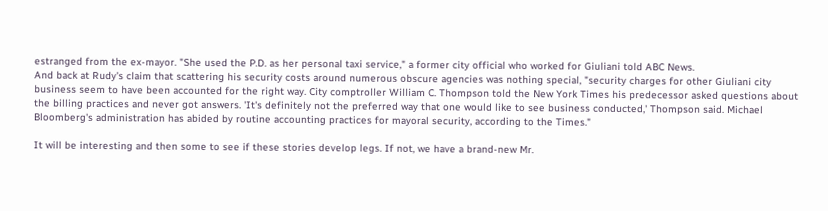estranged from the ex-mayor. "She used the P.D. as her personal taxi service," a former city official who worked for Giuliani told ABC News.
And back at Rudy's claim that scattering his security costs around numerous obscure agencies was nothing special, "security charges for other Giuliani city business seem to have been accounted for the right way. City comptroller William C. Thompson told the New York Times his predecessor asked questions about the billing practices and never got answers. 'It's definitely not the preferred way that one would like to see business conducted,' Thompson said. Michael Bloomberg's administration has abided by routine accounting practices for mayoral security, according to the Times."

It will be interesting and then some to see if these stories develop legs. If not, we have a brand-new Mr.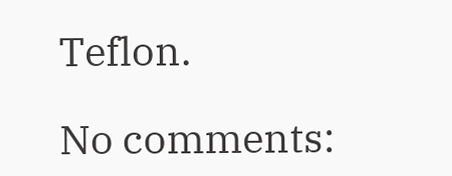Teflon.

No comments: